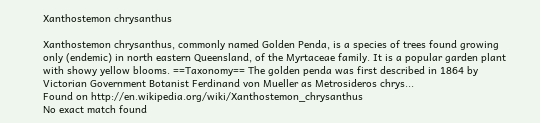Xanthostemon chrysanthus

Xanthostemon chrysanthus, commonly named Golden Penda, is a species of trees found growing only (endemic) in north eastern Queensland, of the Myrtaceae family. It is a popular garden plant with showy yellow blooms. ==Taxonomy== The golden penda was first described in 1864 by Victorian Government Botanist Ferdinand von Mueller as Metrosideros chrys...
Found on http://en.wikipedia.org/wiki/Xanthostemon_chrysanthus
No exact match found